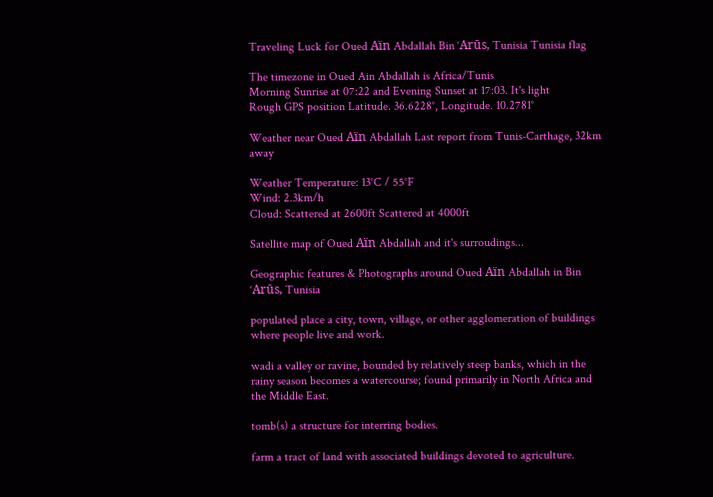Traveling Luck for Oued Aïn Abdallah Bin ‘Arūs, Tunisia Tunisia flag

The timezone in Oued Ain Abdallah is Africa/Tunis
Morning Sunrise at 07:22 and Evening Sunset at 17:03. It's light
Rough GPS position Latitude. 36.6228°, Longitude. 10.2781°

Weather near Oued Aïn Abdallah Last report from Tunis-Carthage, 32km away

Weather Temperature: 13°C / 55°F
Wind: 2.3km/h
Cloud: Scattered at 2600ft Scattered at 4000ft

Satellite map of Oued Aïn Abdallah and it's surroudings...

Geographic features & Photographs around Oued Aïn Abdallah in Bin ‘Arūs, Tunisia

populated place a city, town, village, or other agglomeration of buildings where people live and work.

wadi a valley or ravine, bounded by relatively steep banks, which in the rainy season becomes a watercourse; found primarily in North Africa and the Middle East.

tomb(s) a structure for interring bodies.

farm a tract of land with associated buildings devoted to agriculture.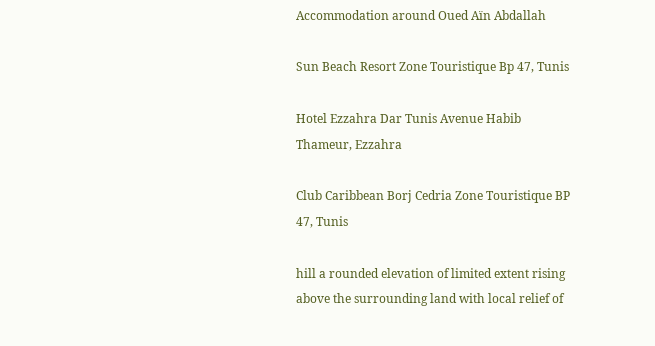Accommodation around Oued Aïn Abdallah

Sun Beach Resort Zone Touristique Bp 47, Tunis

Hotel Ezzahra Dar Tunis Avenue Habib Thameur, Ezzahra

Club Caribbean Borj Cedria Zone Touristique BP 47, Tunis

hill a rounded elevation of limited extent rising above the surrounding land with local relief of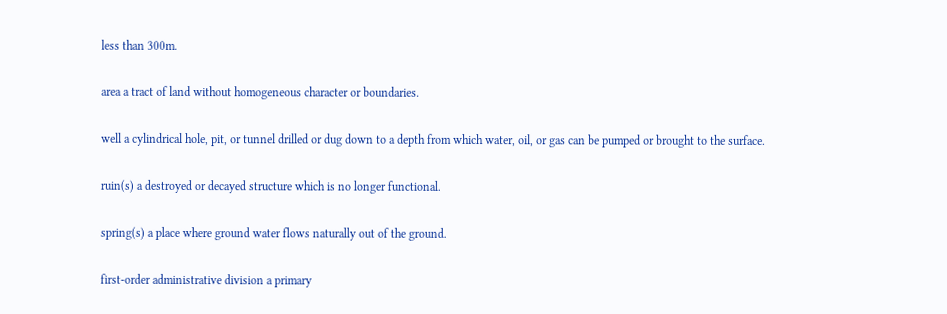less than 300m.

area a tract of land without homogeneous character or boundaries.

well a cylindrical hole, pit, or tunnel drilled or dug down to a depth from which water, oil, or gas can be pumped or brought to the surface.

ruin(s) a destroyed or decayed structure which is no longer functional.

spring(s) a place where ground water flows naturally out of the ground.

first-order administrative division a primary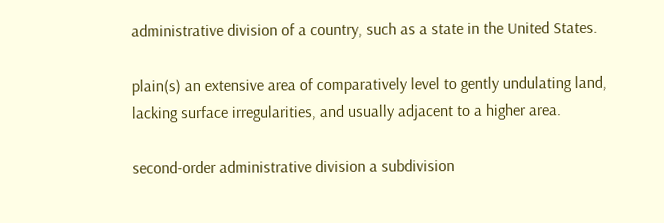administrative division of a country, such as a state in the United States.

plain(s) an extensive area of comparatively level to gently undulating land, lacking surface irregularities, and usually adjacent to a higher area.

second-order administrative division a subdivision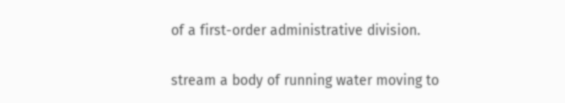of a first-order administrative division.

stream a body of running water moving to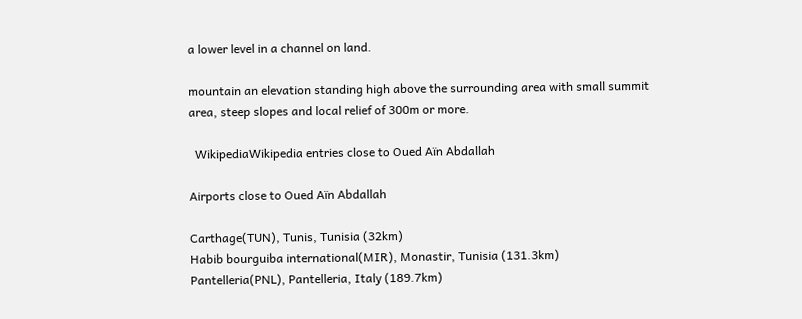a lower level in a channel on land.

mountain an elevation standing high above the surrounding area with small summit area, steep slopes and local relief of 300m or more.

  WikipediaWikipedia entries close to Oued Aïn Abdallah

Airports close to Oued Aïn Abdallah

Carthage(TUN), Tunis, Tunisia (32km)
Habib bourguiba international(MIR), Monastir, Tunisia (131.3km)
Pantelleria(PNL), Pantelleria, Italy (189.7km)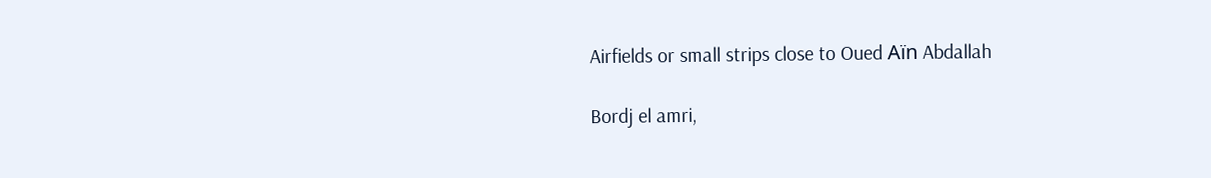Airfields or small strips close to Oued Aïn Abdallah

Bordj el amri,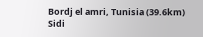Bordj el amri, Tunisia (39.6km)
Sidi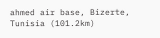ahmed air base, Bizerte, Tunisia (101.2km)